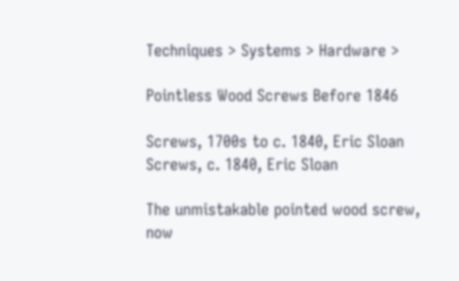Techniques > Systems > Hardware >

Pointless Wood Screws Before 1846

Screws, 1700s to c. 1840, Eric Sloan
Screws, c. 1840, Eric Sloan

The unmistakable pointed wood screw, now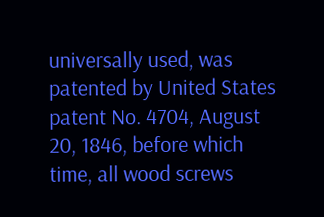universally used, was patented by United States patent No. 4704, August 20, 1846, before which time, all wood screws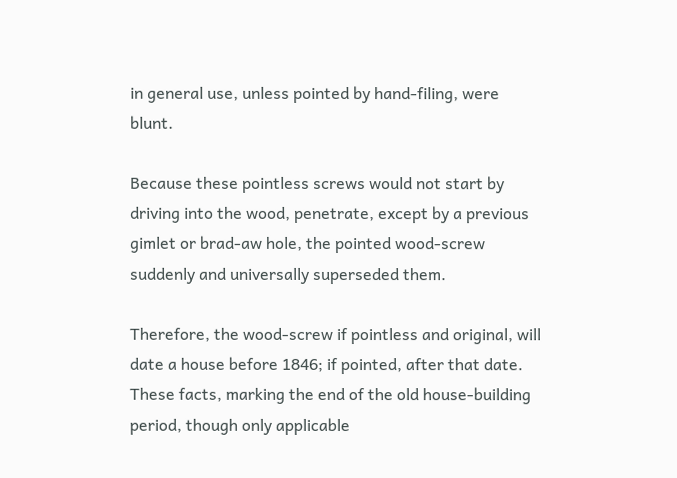in general use, unless pointed by hand-filing, were blunt.

Because these pointless screws would not start by driving into the wood, penetrate, except by a previous gimlet or brad-aw hole, the pointed wood-screw suddenly and universally superseded them.

Therefore, the wood-screw if pointless and original, will date a house before 1846; if pointed, after that date. These facts, marking the end of the old house-building period, though only applicable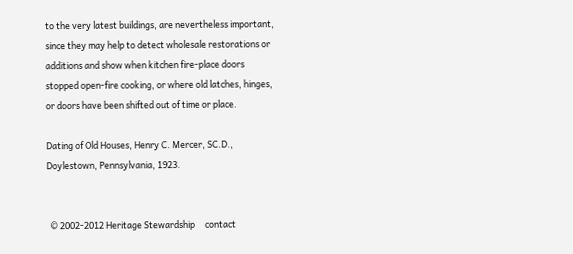to the very latest buildings, are nevertheless important, since they may help to detect wholesale restorations or additions and show when kitchen fire-place doors stopped open-fire cooking, or where old latches, hinges, or doors have been shifted out of time or place.

Dating of Old Houses, Henry C. Mercer, SC.D., Doylestown, Pennsylvania, 1923.


  © 2002-2012 Heritage Stewardship     contact